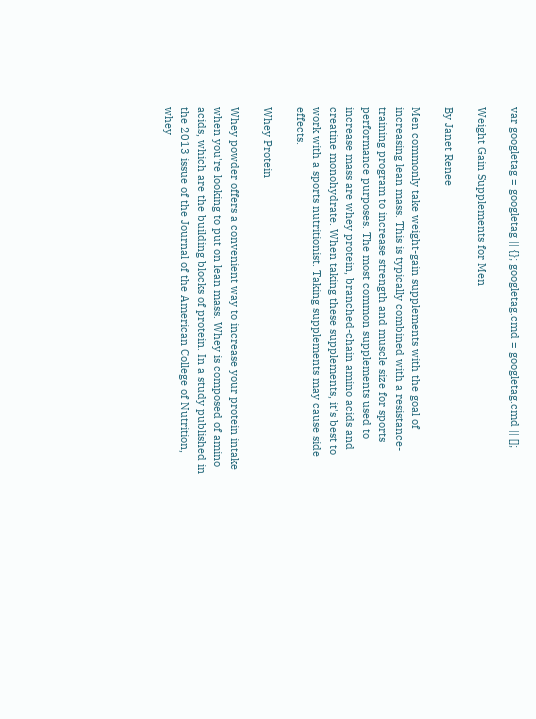var googletag = googletag || {}; googletag.cmd = googletag.cmd || [];

Weight Gain Supplements for Men

By Janet Renee

Men commonly take weight-gain supplements with the goal of increasing lean mass. This is typically combined with a resistance-training program to increase strength and muscle size for sports performance purposes. The most common supplements used to increase mass are whey protein, branched-chain amino acids and creatine monohydrate. When taking these supplements, it's best to work with a sports nutritionist. Taking supplements may cause side effects.

Whey Protein

Whey powder offers a convenient way to increase your protein intake when you're looking to put on lean mass. Whey is composed of amino acids, which are the building blocks of protein. In a study published in the 2013 issue of the Journal of the American College of Nutrition, whey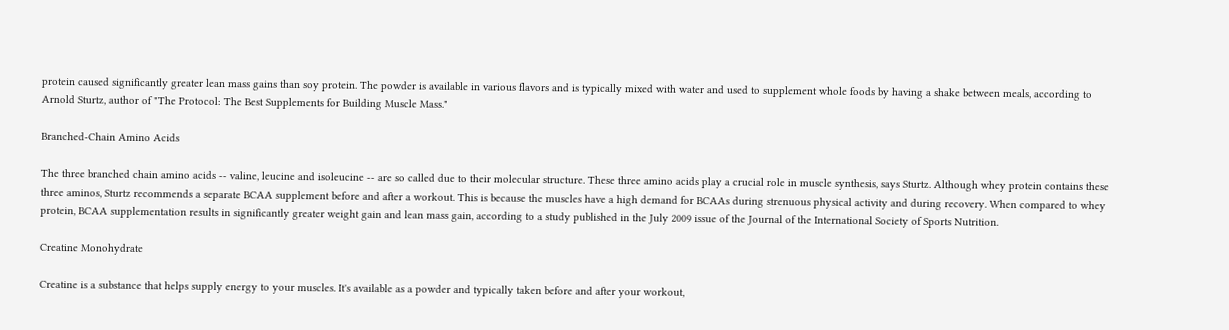protein caused significantly greater lean mass gains than soy protein. The powder is available in various flavors and is typically mixed with water and used to supplement whole foods by having a shake between meals, according to Arnold Sturtz, author of "The Protocol: The Best Supplements for Building Muscle Mass."

Branched-Chain Amino Acids

The three branched chain amino acids -- valine, leucine and isoleucine -- are so called due to their molecular structure. These three amino acids play a crucial role in muscle synthesis, says Sturtz. Although whey protein contains these three aminos, Sturtz recommends a separate BCAA supplement before and after a workout. This is because the muscles have a high demand for BCAAs during strenuous physical activity and during recovery. When compared to whey protein, BCAA supplementation results in significantly greater weight gain and lean mass gain, according to a study published in the July 2009 issue of the Journal of the International Society of Sports Nutrition.

Creatine Monohydrate

Creatine is a substance that helps supply energy to your muscles. It's available as a powder and typically taken before and after your workout,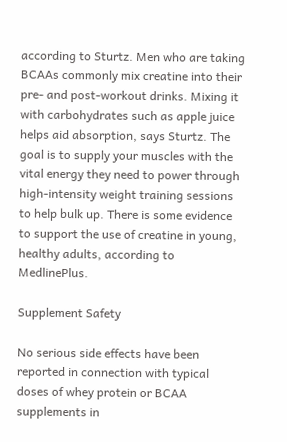according to Sturtz. Men who are taking BCAAs commonly mix creatine into their pre- and post-workout drinks. Mixing it with carbohydrates such as apple juice helps aid absorption, says Sturtz. The goal is to supply your muscles with the vital energy they need to power through high-intensity weight training sessions to help bulk up. There is some evidence to support the use of creatine in young, healthy adults, according to MedlinePlus.

Supplement Safety

No serious side effects have been reported in connection with typical doses of whey protein or BCAA supplements in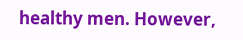healthy men. However,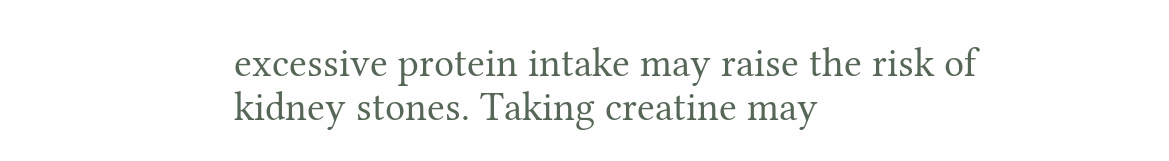excessive protein intake may raise the risk of kidney stones. Taking creatine may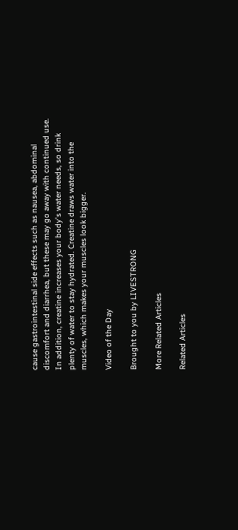cause gastrointestinal side effects such as nausea, abdominal discomfort and diarrhea, but these may go away with continued use. In addition, creatine increases your body's water needs, so drink plenty of water to stay hydrated. Creatine draws water into the muscles, which makes your muscles look bigger.

Video of the Day

Brought to you by LIVESTRONG

More Related Articles

Related Articles